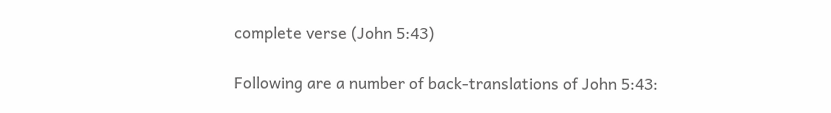complete verse (John 5:43)

Following are a number of back-translations of John 5:43: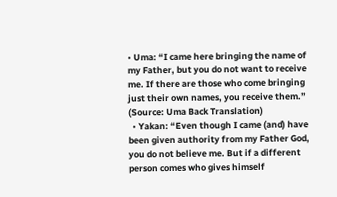• Uma: “I came here bringing the name of my Father, but you do not want to receive me. If there are those who come bringing just their own names, you receive them.” (Source: Uma Back Translation)
  • Yakan: “Even though I came (and) have been given authority from my Father God, you do not believe me. But if a different person comes who gives himself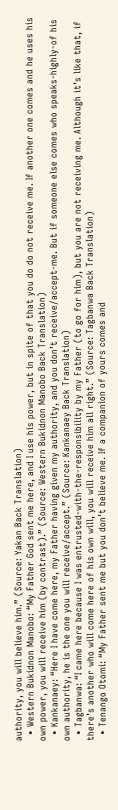authority, you will believe him.” (Source: Yakan Back Translation)
  • Western Bukidnon Manobo: “My Father God sent me here, and I use his power, but in spite of that you do do not receive me. If another one comes and he uses his own power, you will receive him (by contrast).” (Source: Western Bukidnon Manobo Back Translation)
  • Kankanaey: “Here I have come here, my Father having given my authority, and you don’t receive/accept-me. But if someone else comes who speaks-highly-of his own authority, he is the one you will receive/accept.” (Source: Kankanaey Back Translation)
  • Tagbanwa: “I came here because I was entrusted-with-the-responsibility by my Father (to go for him), but you are not receiving me. Although it’s like that, if there’s another who will come here of his own will, you will receive him all right.” (Source: Tagbanwa Back Translation)
  • Tenango Otomi: “My Father sent me but you don’t believe me. If a companion of yours comes and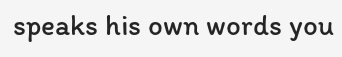speaks his own words you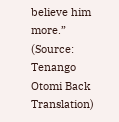believe him more.” (Source: Tenango Otomi Back Translation)